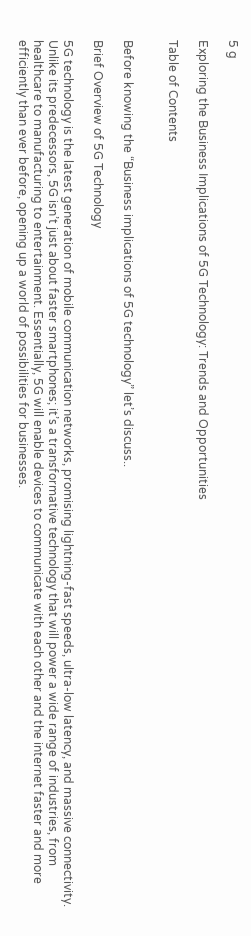5 g

Exploring the Business Implications of 5G Technology: Trends and Opportunities

Table of Contents


Before knowing the “Business implications of 5G technology” let’s discuss..

Brief Overview of 5G Technology

5G technology is the latest generation of mobile communication networks, promising lightning-fast speeds, ultra-low latency, and massive connectivity. Unlike its predecessors, 5G isn’t just about faster smartphones; it’s a transformative technology that will power a wide range of industries, from healthcare to manufacturing to entertainment. Essentially, 5G will enable devices to communicate with each other and the internet faster and more efficiently than ever before, opening up a world of possibilities for businesses.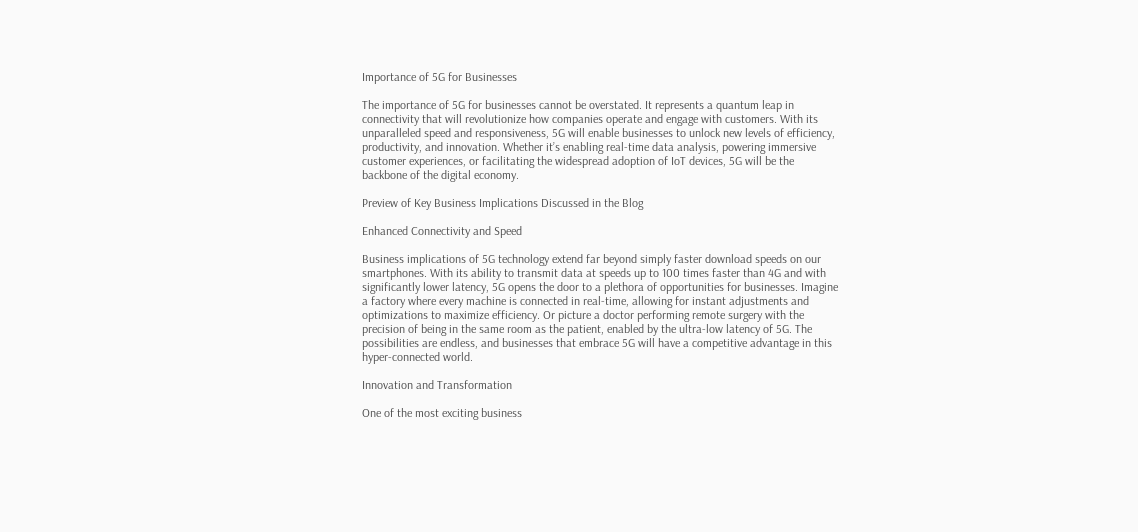Importance of 5G for Businesses

The importance of 5G for businesses cannot be overstated. It represents a quantum leap in connectivity that will revolutionize how companies operate and engage with customers. With its unparalleled speed and responsiveness, 5G will enable businesses to unlock new levels of efficiency, productivity, and innovation. Whether it’s enabling real-time data analysis, powering immersive customer experiences, or facilitating the widespread adoption of IoT devices, 5G will be the backbone of the digital economy.

Preview of Key Business Implications Discussed in the Blog

Enhanced Connectivity and Speed

Business implications of 5G technology extend far beyond simply faster download speeds on our smartphones. With its ability to transmit data at speeds up to 100 times faster than 4G and with significantly lower latency, 5G opens the door to a plethora of opportunities for businesses. Imagine a factory where every machine is connected in real-time, allowing for instant adjustments and optimizations to maximize efficiency. Or picture a doctor performing remote surgery with the precision of being in the same room as the patient, enabled by the ultra-low latency of 5G. The possibilities are endless, and businesses that embrace 5G will have a competitive advantage in this hyper-connected world.

Innovation and Transformation

One of the most exciting business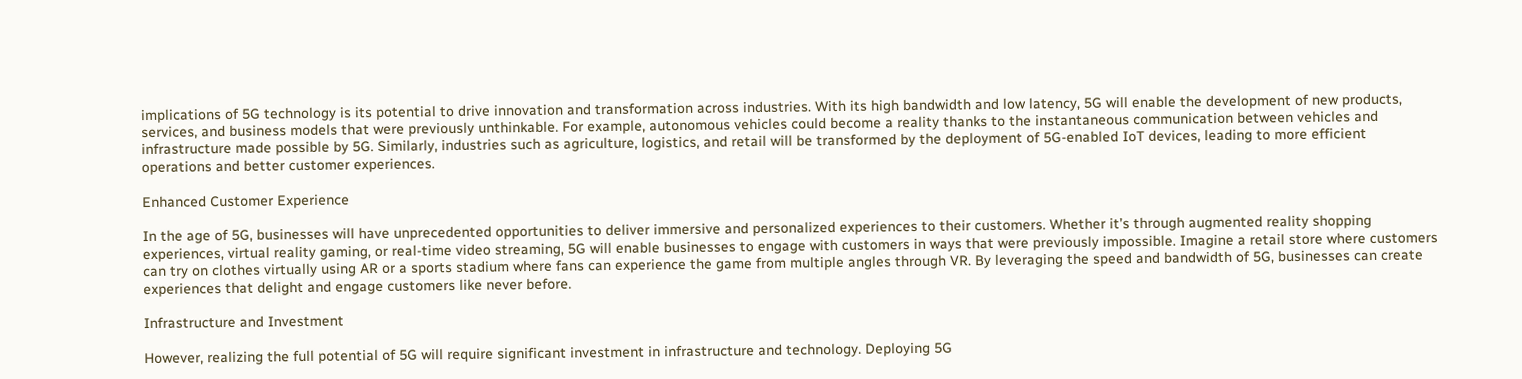implications of 5G technology is its potential to drive innovation and transformation across industries. With its high bandwidth and low latency, 5G will enable the development of new products, services, and business models that were previously unthinkable. For example, autonomous vehicles could become a reality thanks to the instantaneous communication between vehicles and infrastructure made possible by 5G. Similarly, industries such as agriculture, logistics, and retail will be transformed by the deployment of 5G-enabled IoT devices, leading to more efficient operations and better customer experiences.

Enhanced Customer Experience

In the age of 5G, businesses will have unprecedented opportunities to deliver immersive and personalized experiences to their customers. Whether it’s through augmented reality shopping experiences, virtual reality gaming, or real-time video streaming, 5G will enable businesses to engage with customers in ways that were previously impossible. Imagine a retail store where customers can try on clothes virtually using AR or a sports stadium where fans can experience the game from multiple angles through VR. By leveraging the speed and bandwidth of 5G, businesses can create experiences that delight and engage customers like never before.

Infrastructure and Investment

However, realizing the full potential of 5G will require significant investment in infrastructure and technology. Deploying 5G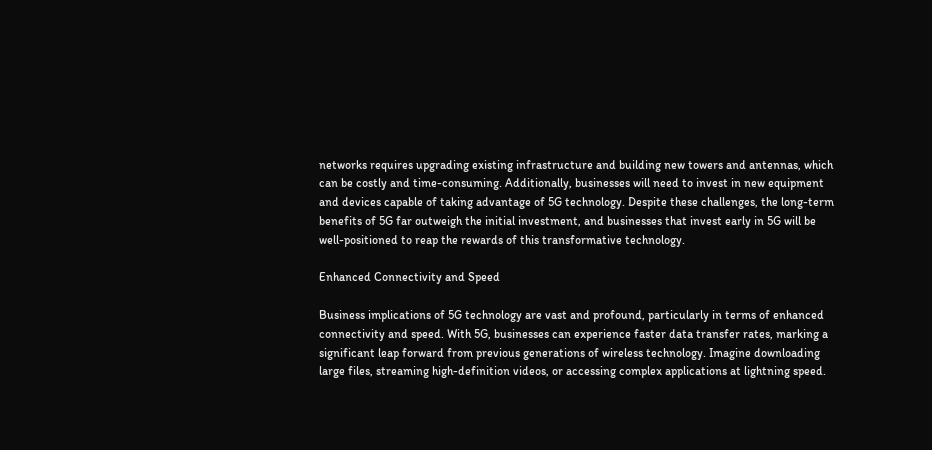networks requires upgrading existing infrastructure and building new towers and antennas, which can be costly and time-consuming. Additionally, businesses will need to invest in new equipment and devices capable of taking advantage of 5G technology. Despite these challenges, the long-term benefits of 5G far outweigh the initial investment, and businesses that invest early in 5G will be well-positioned to reap the rewards of this transformative technology.

Enhanced Connectivity and Speed

Business implications of 5G technology are vast and profound, particularly in terms of enhanced connectivity and speed. With 5G, businesses can experience faster data transfer rates, marking a significant leap forward from previous generations of wireless technology. Imagine downloading large files, streaming high-definition videos, or accessing complex applications at lightning speed.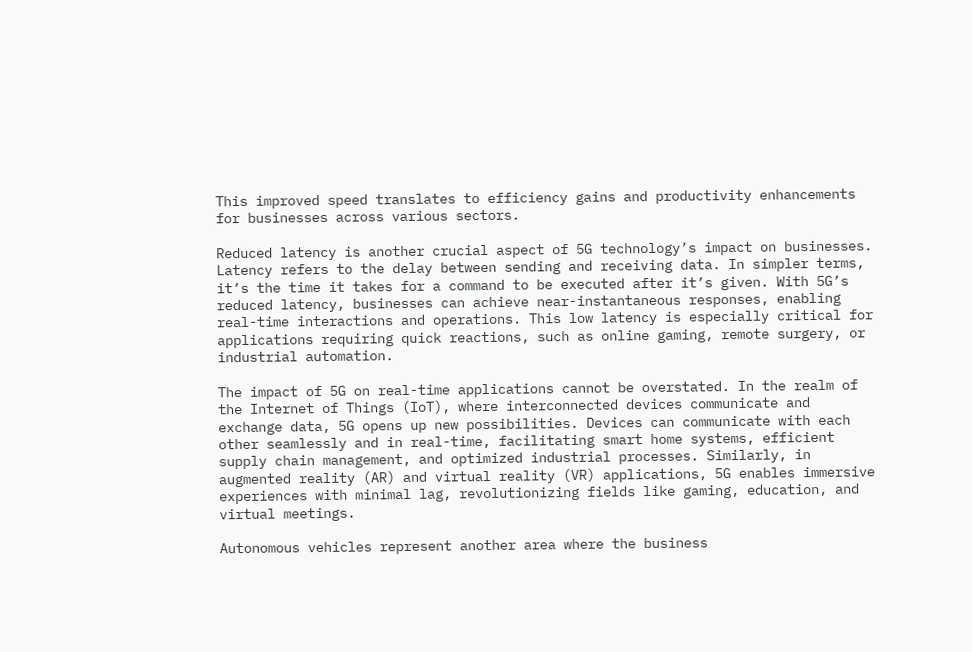This improved speed translates to efficiency gains and productivity enhancements for businesses across various sectors.

Reduced latency is another crucial aspect of 5G technology’s impact on businesses. Latency refers to the delay between sending and receiving data. In simpler terms, it’s the time it takes for a command to be executed after it’s given. With 5G’s reduced latency, businesses can achieve near-instantaneous responses, enabling real-time interactions and operations. This low latency is especially critical for applications requiring quick reactions, such as online gaming, remote surgery, or industrial automation.

The impact of 5G on real-time applications cannot be overstated. In the realm of the Internet of Things (IoT), where interconnected devices communicate and exchange data, 5G opens up new possibilities. Devices can communicate with each other seamlessly and in real-time, facilitating smart home systems, efficient supply chain management, and optimized industrial processes. Similarly, in augmented reality (AR) and virtual reality (VR) applications, 5G enables immersive experiences with minimal lag, revolutionizing fields like gaming, education, and virtual meetings.

Autonomous vehicles represent another area where the business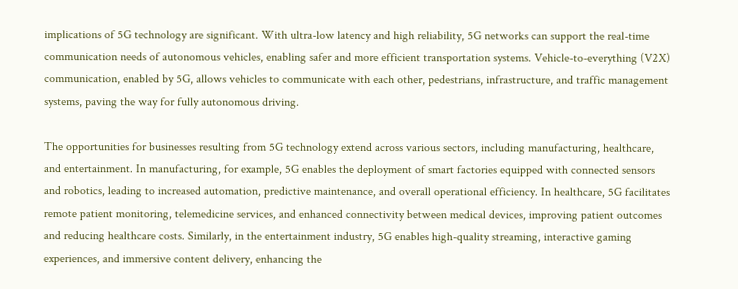implications of 5G technology are significant. With ultra-low latency and high reliability, 5G networks can support the real-time communication needs of autonomous vehicles, enabling safer and more efficient transportation systems. Vehicle-to-everything (V2X) communication, enabled by 5G, allows vehicles to communicate with each other, pedestrians, infrastructure, and traffic management systems, paving the way for fully autonomous driving.

The opportunities for businesses resulting from 5G technology extend across various sectors, including manufacturing, healthcare, and entertainment. In manufacturing, for example, 5G enables the deployment of smart factories equipped with connected sensors and robotics, leading to increased automation, predictive maintenance, and overall operational efficiency. In healthcare, 5G facilitates remote patient monitoring, telemedicine services, and enhanced connectivity between medical devices, improving patient outcomes and reducing healthcare costs. Similarly, in the entertainment industry, 5G enables high-quality streaming, interactive gaming experiences, and immersive content delivery, enhancing the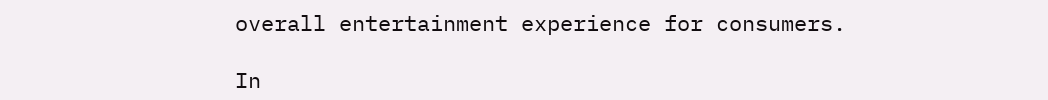overall entertainment experience for consumers.

In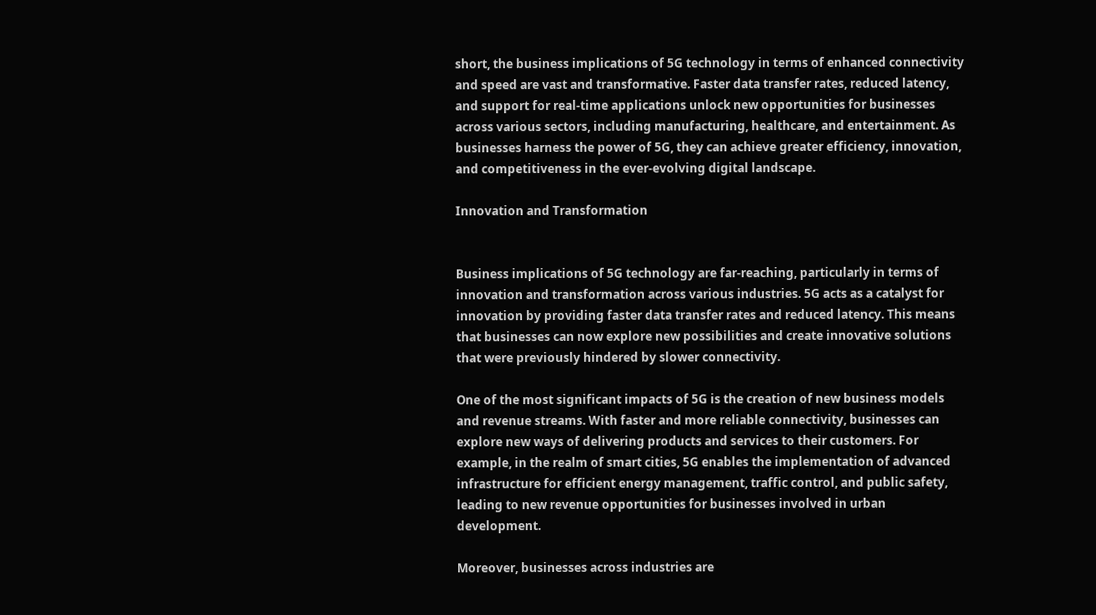short, the business implications of 5G technology in terms of enhanced connectivity and speed are vast and transformative. Faster data transfer rates, reduced latency, and support for real-time applications unlock new opportunities for businesses across various sectors, including manufacturing, healthcare, and entertainment. As businesses harness the power of 5G, they can achieve greater efficiency, innovation, and competitiveness in the ever-evolving digital landscape.

Innovation and Transformation


Business implications of 5G technology are far-reaching, particularly in terms of innovation and transformation across various industries. 5G acts as a catalyst for innovation by providing faster data transfer rates and reduced latency. This means that businesses can now explore new possibilities and create innovative solutions that were previously hindered by slower connectivity.

One of the most significant impacts of 5G is the creation of new business models and revenue streams. With faster and more reliable connectivity, businesses can explore new ways of delivering products and services to their customers. For example, in the realm of smart cities, 5G enables the implementation of advanced infrastructure for efficient energy management, traffic control, and public safety, leading to new revenue opportunities for businesses involved in urban development.

Moreover, businesses across industries are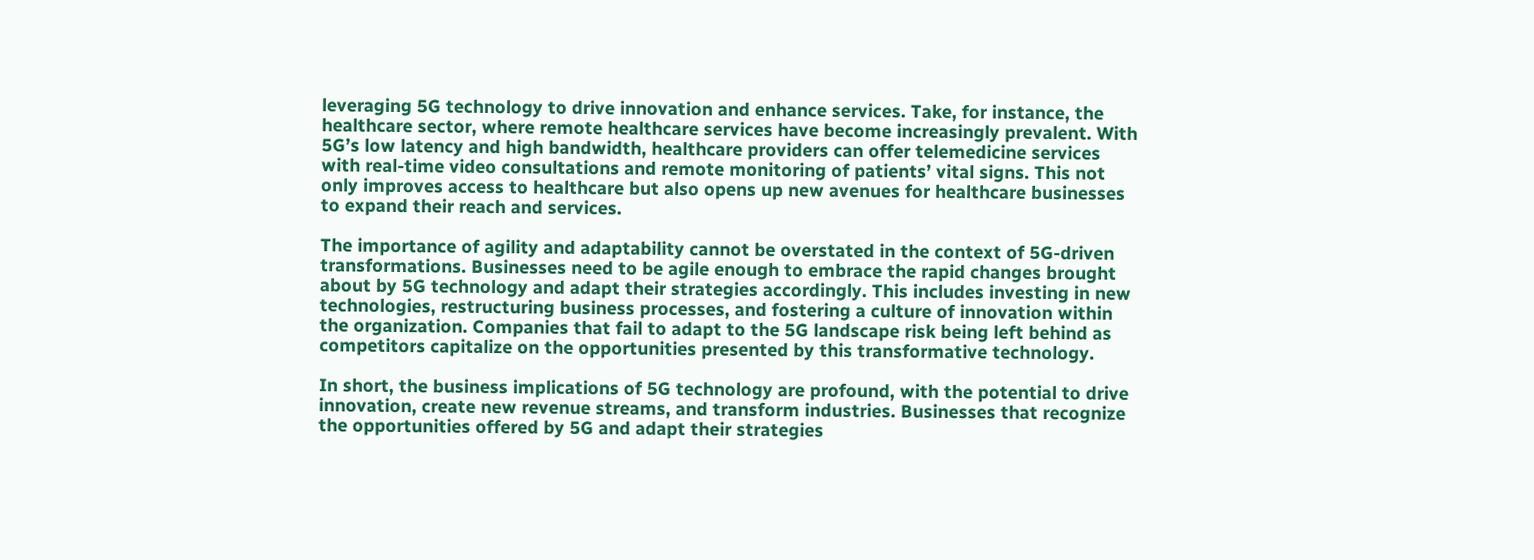leveraging 5G technology to drive innovation and enhance services. Take, for instance, the healthcare sector, where remote healthcare services have become increasingly prevalent. With 5G’s low latency and high bandwidth, healthcare providers can offer telemedicine services with real-time video consultations and remote monitoring of patients’ vital signs. This not only improves access to healthcare but also opens up new avenues for healthcare businesses to expand their reach and services.

The importance of agility and adaptability cannot be overstated in the context of 5G-driven transformations. Businesses need to be agile enough to embrace the rapid changes brought about by 5G technology and adapt their strategies accordingly. This includes investing in new technologies, restructuring business processes, and fostering a culture of innovation within the organization. Companies that fail to adapt to the 5G landscape risk being left behind as competitors capitalize on the opportunities presented by this transformative technology.

In short, the business implications of 5G technology are profound, with the potential to drive innovation, create new revenue streams, and transform industries. Businesses that recognize the opportunities offered by 5G and adapt their strategies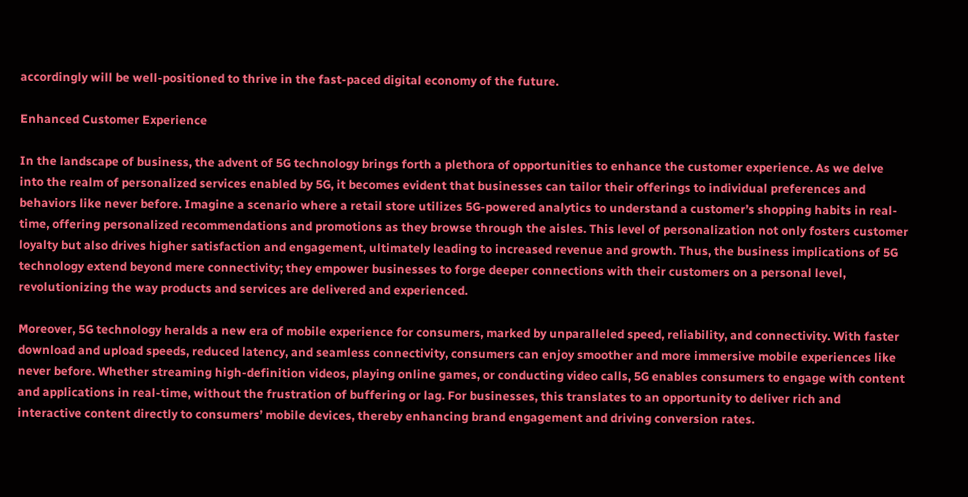accordingly will be well-positioned to thrive in the fast-paced digital economy of the future.

Enhanced Customer Experience

In the landscape of business, the advent of 5G technology brings forth a plethora of opportunities to enhance the customer experience. As we delve into the realm of personalized services enabled by 5G, it becomes evident that businesses can tailor their offerings to individual preferences and behaviors like never before. Imagine a scenario where a retail store utilizes 5G-powered analytics to understand a customer’s shopping habits in real-time, offering personalized recommendations and promotions as they browse through the aisles. This level of personalization not only fosters customer loyalty but also drives higher satisfaction and engagement, ultimately leading to increased revenue and growth. Thus, the business implications of 5G technology extend beyond mere connectivity; they empower businesses to forge deeper connections with their customers on a personal level, revolutionizing the way products and services are delivered and experienced.

Moreover, 5G technology heralds a new era of mobile experience for consumers, marked by unparalleled speed, reliability, and connectivity. With faster download and upload speeds, reduced latency, and seamless connectivity, consumers can enjoy smoother and more immersive mobile experiences like never before. Whether streaming high-definition videos, playing online games, or conducting video calls, 5G enables consumers to engage with content and applications in real-time, without the frustration of buffering or lag. For businesses, this translates to an opportunity to deliver rich and interactive content directly to consumers’ mobile devices, thereby enhancing brand engagement and driving conversion rates.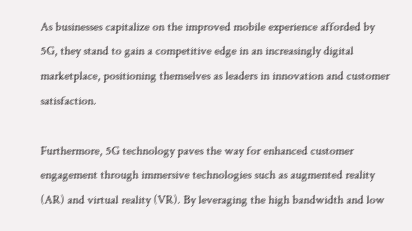As businesses capitalize on the improved mobile experience afforded by 5G, they stand to gain a competitive edge in an increasingly digital marketplace, positioning themselves as leaders in innovation and customer satisfaction.

Furthermore, 5G technology paves the way for enhanced customer engagement through immersive technologies such as augmented reality (AR) and virtual reality (VR). By leveraging the high bandwidth and low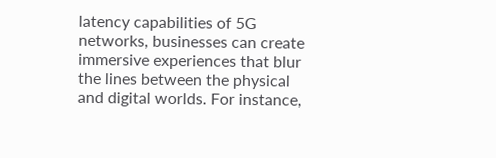latency capabilities of 5G networks, businesses can create immersive experiences that blur the lines between the physical and digital worlds. For instance,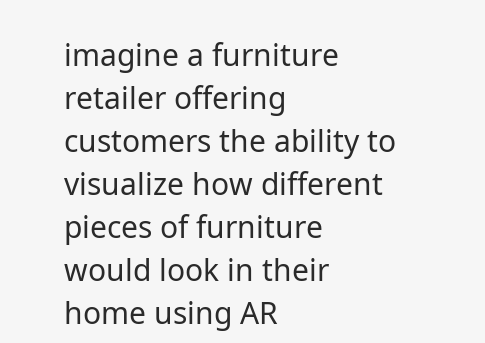imagine a furniture retailer offering customers the ability to visualize how different pieces of furniture would look in their home using AR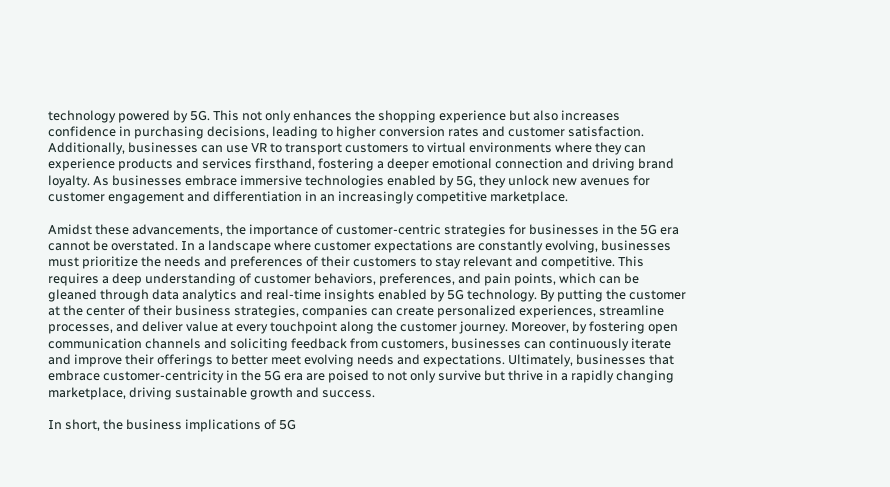technology powered by 5G. This not only enhances the shopping experience but also increases confidence in purchasing decisions, leading to higher conversion rates and customer satisfaction. Additionally, businesses can use VR to transport customers to virtual environments where they can experience products and services firsthand, fostering a deeper emotional connection and driving brand loyalty. As businesses embrace immersive technologies enabled by 5G, they unlock new avenues for customer engagement and differentiation in an increasingly competitive marketplace.

Amidst these advancements, the importance of customer-centric strategies for businesses in the 5G era cannot be overstated. In a landscape where customer expectations are constantly evolving, businesses must prioritize the needs and preferences of their customers to stay relevant and competitive. This requires a deep understanding of customer behaviors, preferences, and pain points, which can be gleaned through data analytics and real-time insights enabled by 5G technology. By putting the customer at the center of their business strategies, companies can create personalized experiences, streamline processes, and deliver value at every touchpoint along the customer journey. Moreover, by fostering open communication channels and soliciting feedback from customers, businesses can continuously iterate and improve their offerings to better meet evolving needs and expectations. Ultimately, businesses that embrace customer-centricity in the 5G era are poised to not only survive but thrive in a rapidly changing marketplace, driving sustainable growth and success.

In short, the business implications of 5G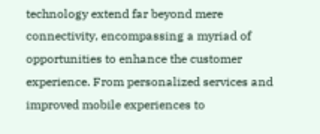technology extend far beyond mere connectivity, encompassing a myriad of opportunities to enhance the customer experience. From personalized services and improved mobile experiences to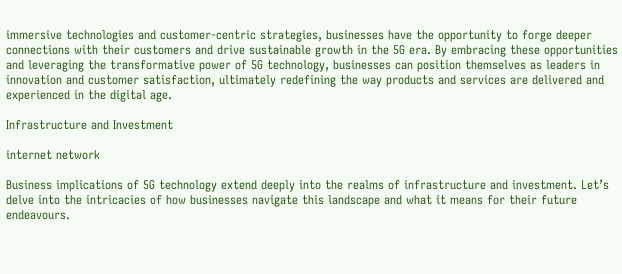immersive technologies and customer-centric strategies, businesses have the opportunity to forge deeper connections with their customers and drive sustainable growth in the 5G era. By embracing these opportunities and leveraging the transformative power of 5G technology, businesses can position themselves as leaders in innovation and customer satisfaction, ultimately redefining the way products and services are delivered and experienced in the digital age.

Infrastructure and Investment

internet network

Business implications of 5G technology extend deeply into the realms of infrastructure and investment. Let’s delve into the intricacies of how businesses navigate this landscape and what it means for their future endeavours.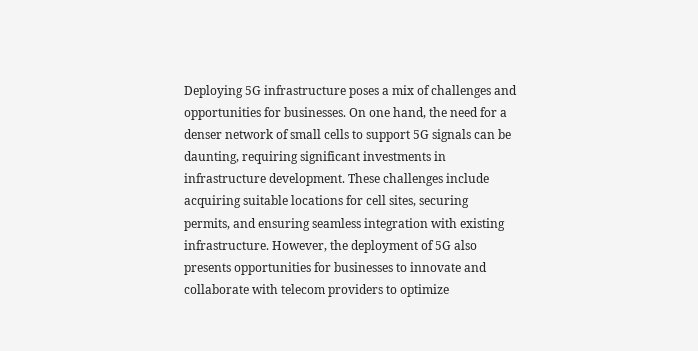Deploying 5G infrastructure poses a mix of challenges and opportunities for businesses. On one hand, the need for a denser network of small cells to support 5G signals can be daunting, requiring significant investments in infrastructure development. These challenges include acquiring suitable locations for cell sites, securing permits, and ensuring seamless integration with existing infrastructure. However, the deployment of 5G also presents opportunities for businesses to innovate and collaborate with telecom providers to optimize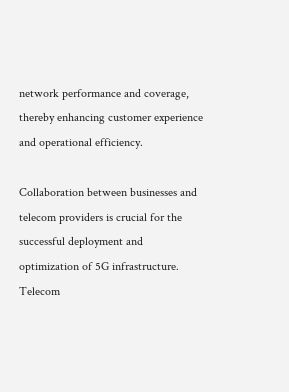network performance and coverage, thereby enhancing customer experience and operational efficiency.

Collaboration between businesses and telecom providers is crucial for the successful deployment and optimization of 5G infrastructure. Telecom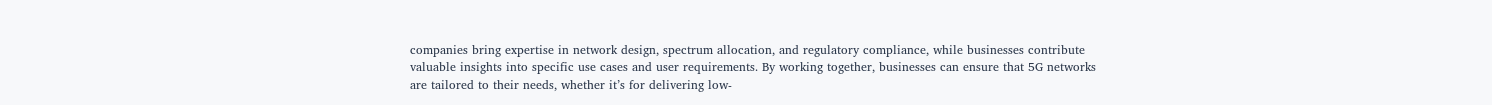companies bring expertise in network design, spectrum allocation, and regulatory compliance, while businesses contribute valuable insights into specific use cases and user requirements. By working together, businesses can ensure that 5G networks are tailored to their needs, whether it’s for delivering low-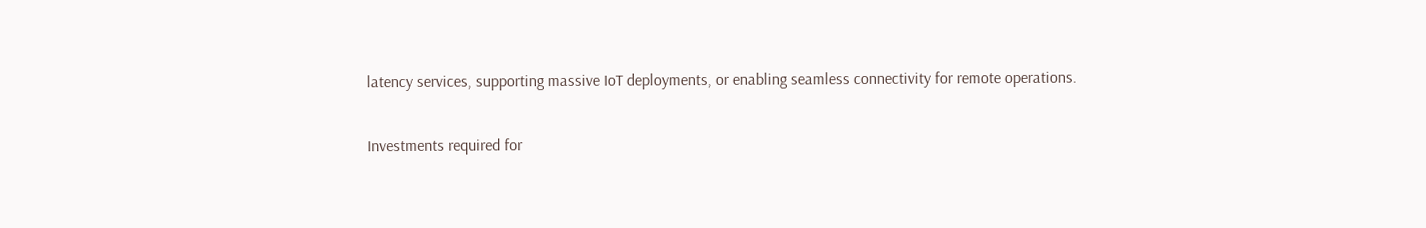latency services, supporting massive IoT deployments, or enabling seamless connectivity for remote operations.

Investments required for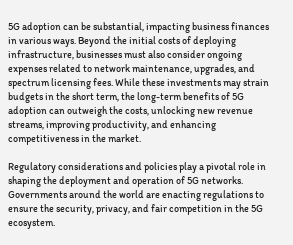5G adoption can be substantial, impacting business finances in various ways. Beyond the initial costs of deploying infrastructure, businesses must also consider ongoing expenses related to network maintenance, upgrades, and spectrum licensing fees. While these investments may strain budgets in the short term, the long-term benefits of 5G adoption can outweigh the costs, unlocking new revenue streams, improving productivity, and enhancing competitiveness in the market.

Regulatory considerations and policies play a pivotal role in shaping the deployment and operation of 5G networks. Governments around the world are enacting regulations to ensure the security, privacy, and fair competition in the 5G ecosystem.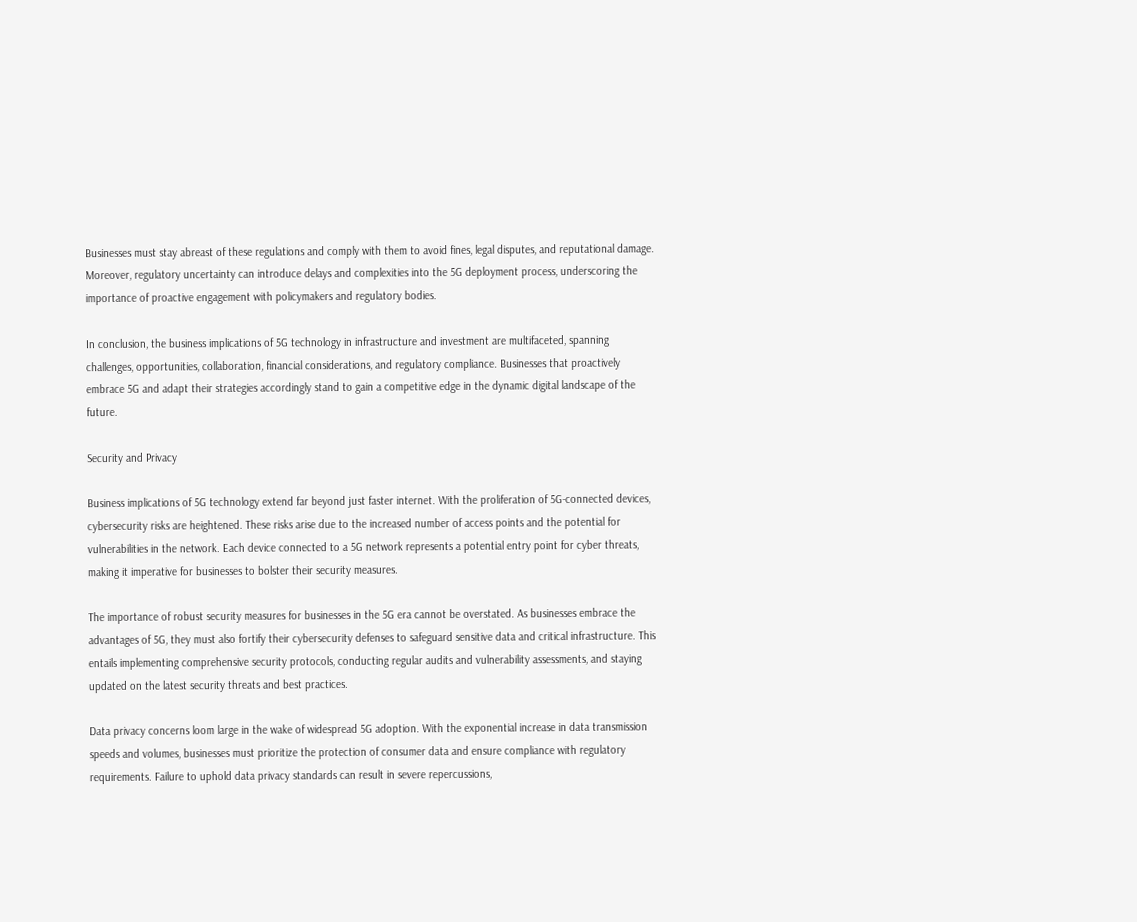Businesses must stay abreast of these regulations and comply with them to avoid fines, legal disputes, and reputational damage. Moreover, regulatory uncertainty can introduce delays and complexities into the 5G deployment process, underscoring the importance of proactive engagement with policymakers and regulatory bodies.

In conclusion, the business implications of 5G technology in infrastructure and investment are multifaceted, spanning challenges, opportunities, collaboration, financial considerations, and regulatory compliance. Businesses that proactively embrace 5G and adapt their strategies accordingly stand to gain a competitive edge in the dynamic digital landscape of the future.

Security and Privacy

Business implications of 5G technology extend far beyond just faster internet. With the proliferation of 5G-connected devices, cybersecurity risks are heightened. These risks arise due to the increased number of access points and the potential for vulnerabilities in the network. Each device connected to a 5G network represents a potential entry point for cyber threats, making it imperative for businesses to bolster their security measures.

The importance of robust security measures for businesses in the 5G era cannot be overstated. As businesses embrace the advantages of 5G, they must also fortify their cybersecurity defenses to safeguard sensitive data and critical infrastructure. This entails implementing comprehensive security protocols, conducting regular audits and vulnerability assessments, and staying updated on the latest security threats and best practices.

Data privacy concerns loom large in the wake of widespread 5G adoption. With the exponential increase in data transmission speeds and volumes, businesses must prioritize the protection of consumer data and ensure compliance with regulatory requirements. Failure to uphold data privacy standards can result in severe repercussions,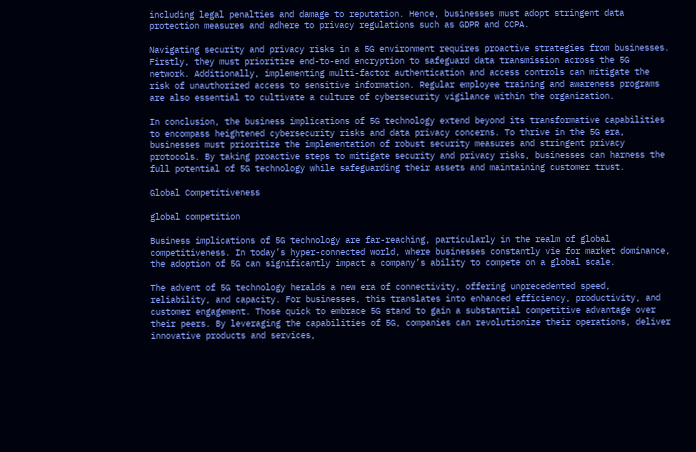including legal penalties and damage to reputation. Hence, businesses must adopt stringent data protection measures and adhere to privacy regulations such as GDPR and CCPA.

Navigating security and privacy risks in a 5G environment requires proactive strategies from businesses. Firstly, they must prioritize end-to-end encryption to safeguard data transmission across the 5G network. Additionally, implementing multi-factor authentication and access controls can mitigate the risk of unauthorized access to sensitive information. Regular employee training and awareness programs are also essential to cultivate a culture of cybersecurity vigilance within the organization.

In conclusion, the business implications of 5G technology extend beyond its transformative capabilities to encompass heightened cybersecurity risks and data privacy concerns. To thrive in the 5G era, businesses must prioritize the implementation of robust security measures and stringent privacy protocols. By taking proactive steps to mitigate security and privacy risks, businesses can harness the full potential of 5G technology while safeguarding their assets and maintaining customer trust.

Global Competitiveness

global competition

Business implications of 5G technology are far-reaching, particularly in the realm of global competitiveness. In today’s hyper-connected world, where businesses constantly vie for market dominance, the adoption of 5G can significantly impact a company’s ability to compete on a global scale.

The advent of 5G technology heralds a new era of connectivity, offering unprecedented speed, reliability, and capacity. For businesses, this translates into enhanced efficiency, productivity, and customer engagement. Those quick to embrace 5G stand to gain a substantial competitive advantage over their peers. By leveraging the capabilities of 5G, companies can revolutionize their operations, deliver innovative products and services,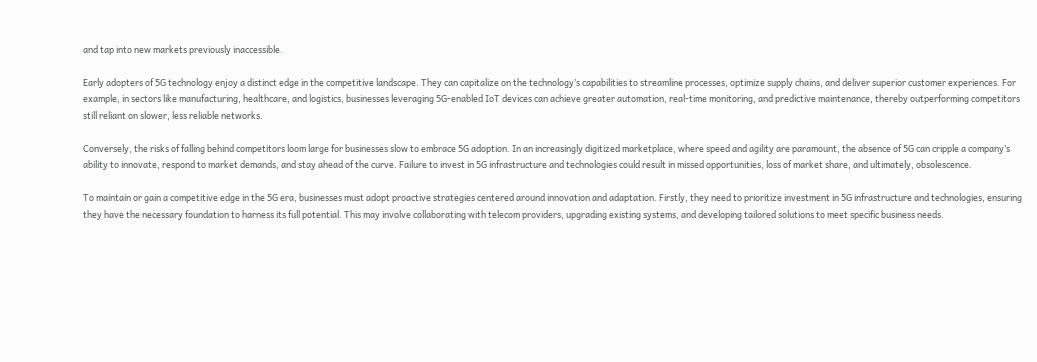and tap into new markets previously inaccessible.

Early adopters of 5G technology enjoy a distinct edge in the competitive landscape. They can capitalize on the technology’s capabilities to streamline processes, optimize supply chains, and deliver superior customer experiences. For example, in sectors like manufacturing, healthcare, and logistics, businesses leveraging 5G-enabled IoT devices can achieve greater automation, real-time monitoring, and predictive maintenance, thereby outperforming competitors still reliant on slower, less reliable networks.

Conversely, the risks of falling behind competitors loom large for businesses slow to embrace 5G adoption. In an increasingly digitized marketplace, where speed and agility are paramount, the absence of 5G can cripple a company’s ability to innovate, respond to market demands, and stay ahead of the curve. Failure to invest in 5G infrastructure and technologies could result in missed opportunities, loss of market share, and ultimately, obsolescence.

To maintain or gain a competitive edge in the 5G era, businesses must adopt proactive strategies centered around innovation and adaptation. Firstly, they need to prioritize investment in 5G infrastructure and technologies, ensuring they have the necessary foundation to harness its full potential. This may involve collaborating with telecom providers, upgrading existing systems, and developing tailored solutions to meet specific business needs.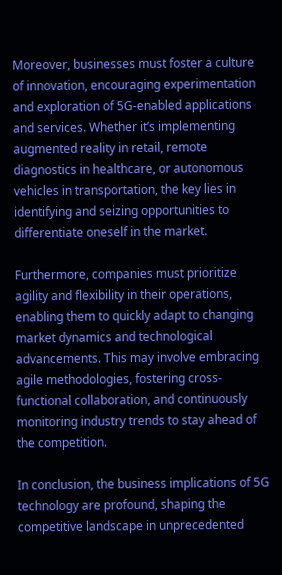Moreover, businesses must foster a culture of innovation, encouraging experimentation and exploration of 5G-enabled applications and services. Whether it’s implementing augmented reality in retail, remote diagnostics in healthcare, or autonomous vehicles in transportation, the key lies in identifying and seizing opportunities to differentiate oneself in the market.

Furthermore, companies must prioritize agility and flexibility in their operations, enabling them to quickly adapt to changing market dynamics and technological advancements. This may involve embracing agile methodologies, fostering cross-functional collaboration, and continuously monitoring industry trends to stay ahead of the competition.

In conclusion, the business implications of 5G technology are profound, shaping the competitive landscape in unprecedented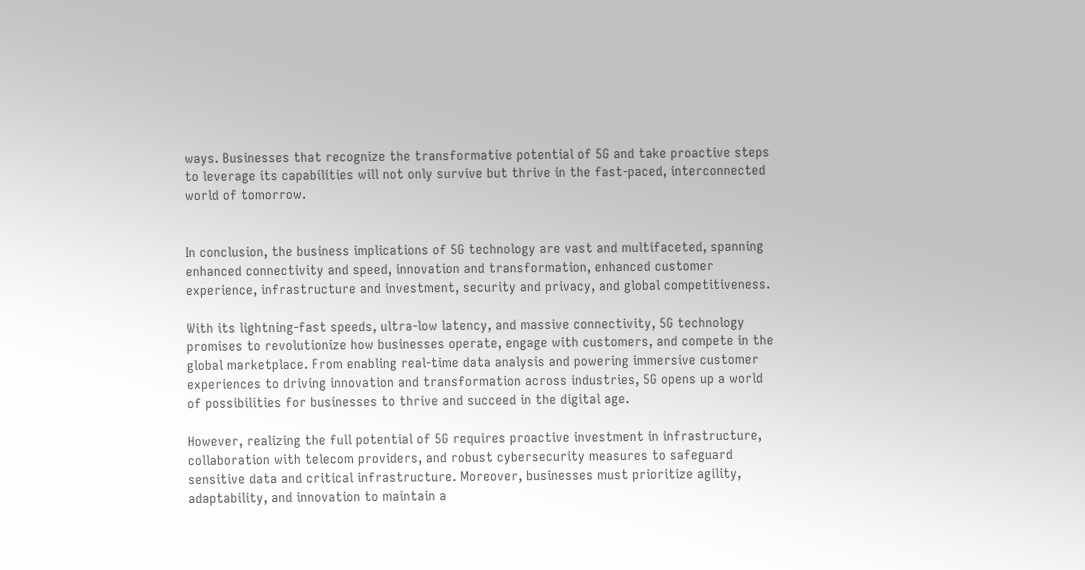ways. Businesses that recognize the transformative potential of 5G and take proactive steps to leverage its capabilities will not only survive but thrive in the fast-paced, interconnected world of tomorrow.


In conclusion, the business implications of 5G technology are vast and multifaceted, spanning enhanced connectivity and speed, innovation and transformation, enhanced customer experience, infrastructure and investment, security and privacy, and global competitiveness.

With its lightning-fast speeds, ultra-low latency, and massive connectivity, 5G technology promises to revolutionize how businesses operate, engage with customers, and compete in the global marketplace. From enabling real-time data analysis and powering immersive customer experiences to driving innovation and transformation across industries, 5G opens up a world of possibilities for businesses to thrive and succeed in the digital age.

However, realizing the full potential of 5G requires proactive investment in infrastructure, collaboration with telecom providers, and robust cybersecurity measures to safeguard sensitive data and critical infrastructure. Moreover, businesses must prioritize agility, adaptability, and innovation to maintain a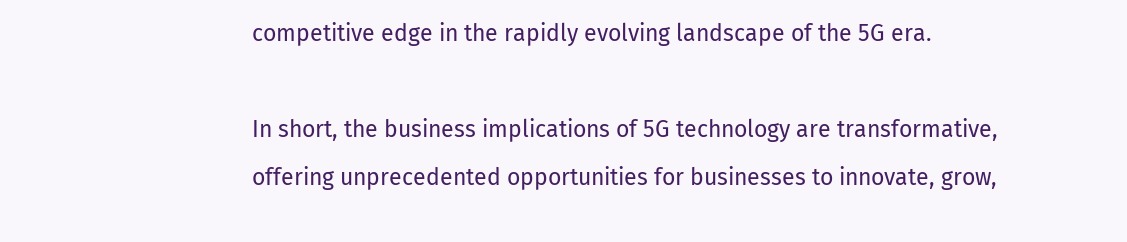competitive edge in the rapidly evolving landscape of the 5G era.

In short, the business implications of 5G technology are transformative, offering unprecedented opportunities for businesses to innovate, grow,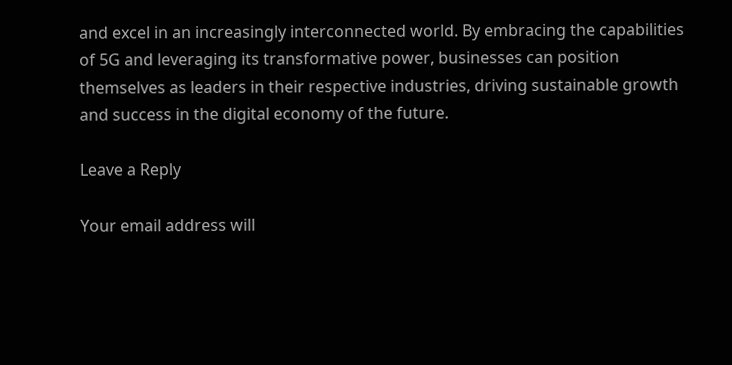and excel in an increasingly interconnected world. By embracing the capabilities of 5G and leveraging its transformative power, businesses can position themselves as leaders in their respective industries, driving sustainable growth and success in the digital economy of the future.

Leave a Reply

Your email address will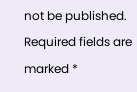not be published. Required fields are marked *